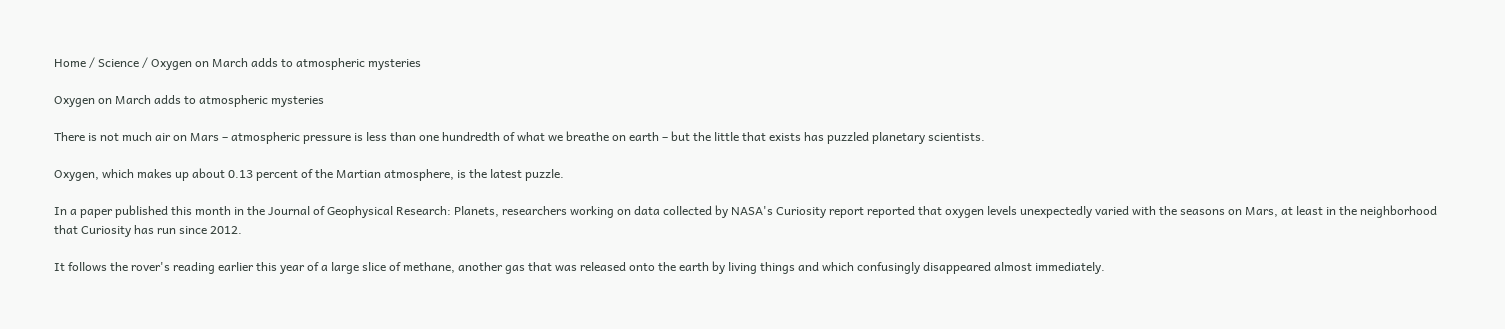Home / Science / Oxygen on March adds to atmospheric mysteries

Oxygen on March adds to atmospheric mysteries

There is not much air on Mars – atmospheric pressure is less than one hundredth of what we breathe on earth – but the little that exists has puzzled planetary scientists.

Oxygen, which makes up about 0.13 percent of the Martian atmosphere, is the latest puzzle.

In a paper published this month in the Journal of Geophysical Research: Planets, researchers working on data collected by NASA's Curiosity report reported that oxygen levels unexpectedly varied with the seasons on Mars, at least in the neighborhood that Curiosity has run since 2012.

It follows the rover's reading earlier this year of a large slice of methane, another gas that was released onto the earth by living things and which confusingly disappeared almost immediately.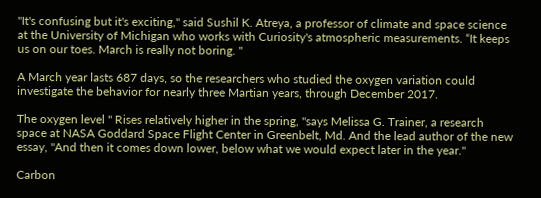"It's confusing but it's exciting," said Sushil K. Atreya, a professor of climate and space science at the University of Michigan who works with Curiosity's atmospheric measurements. “It keeps us on our toes. March is really not boring. "

A March year lasts 687 days, so the researchers who studied the oxygen variation could investigate the behavior for nearly three Martian years, through December 2017.

The oxygen level " Rises relatively higher in the spring, "says Melissa G. Trainer, a research space at NASA Goddard Space Flight Center in Greenbelt, Md. And the lead author of the new essay, "And then it comes down lower, below what we would expect later in the year."

Carbon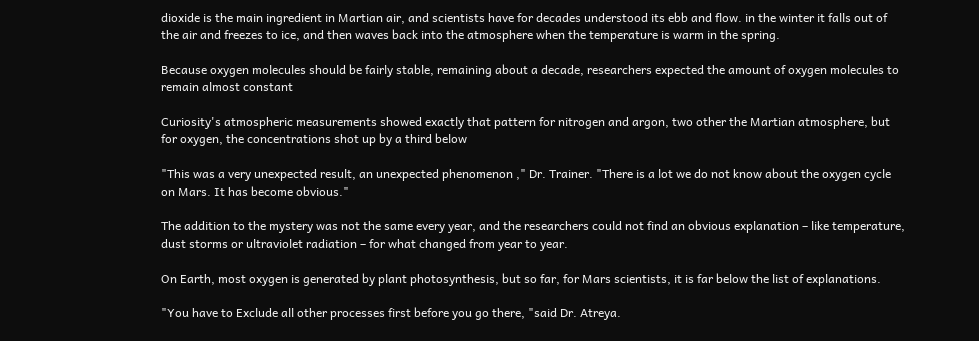dioxide is the main ingredient in Martian air, and scientists have for decades understood its ebb and flow. in the winter it falls out of the air and freezes to ice, and then waves back into the atmosphere when the temperature is warm in the spring.

Because oxygen molecules should be fairly stable, remaining about a decade, researchers expected the amount of oxygen molecules to remain almost constant

Curiosity's atmospheric measurements showed exactly that pattern for nitrogen and argon, two other the Martian atmosphere, but for oxygen, the concentrations shot up by a third below

"This was a very unexpected result, an unexpected phenomenon ," Dr. Trainer. "There is a lot we do not know about the oxygen cycle on Mars. It has become obvious."

The addition to the mystery was not the same every year, and the researchers could not find an obvious explanation – like temperature, dust storms or ultraviolet radiation – for what changed from year to year.

On Earth, most oxygen is generated by plant photosynthesis, but so far, for Mars scientists, it is far below the list of explanations.

"You have to Exclude all other processes first before you go there, "said Dr. Atreya.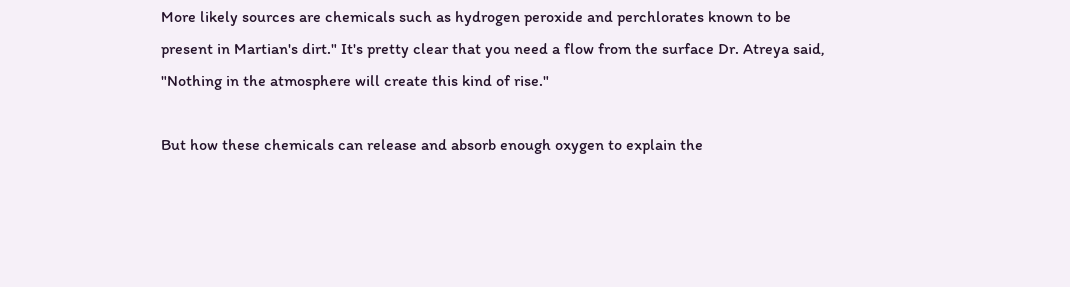More likely sources are chemicals such as hydrogen peroxide and perchlorates known to be present in Martian's dirt." It's pretty clear that you need a flow from the surface Dr. Atreya said, "Nothing in the atmosphere will create this kind of rise."

But how these chemicals can release and absorb enough oxygen to explain the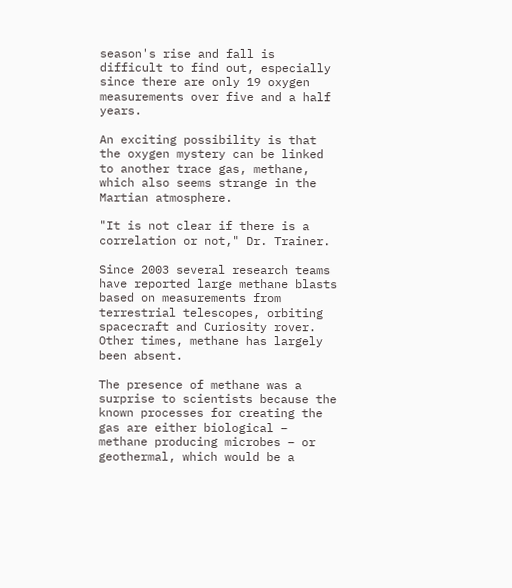season's rise and fall is difficult to find out, especially since there are only 19 oxygen measurements over five and a half years.

An exciting possibility is that the oxygen mystery can be linked to another trace gas, methane, which also seems strange in the Martian atmosphere.

"It is not clear if there is a correlation or not," Dr. Trainer.

Since 2003 several research teams have reported large methane blasts based on measurements from terrestrial telescopes, orbiting spacecraft and Curiosity rover. Other times, methane has largely been absent.

The presence of methane was a surprise to scientists because the known processes for creating the gas are either biological – methane producing microbes – or geothermal, which would be a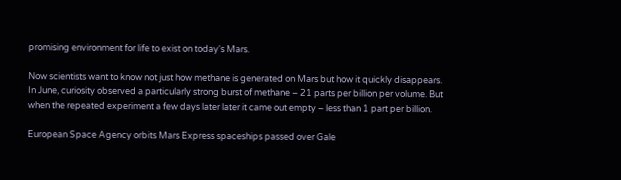promising environment for life to exist on today's Mars.

Now scientists want to know not just how methane is generated on Mars but how it quickly disappears. In June, curiosity observed a particularly strong burst of methane – 21 parts per billion per volume. But when the repeated experiment a few days later later it came out empty – less than 1 part per billion.

European Space Agency orbits Mars Express spaceships passed over Gale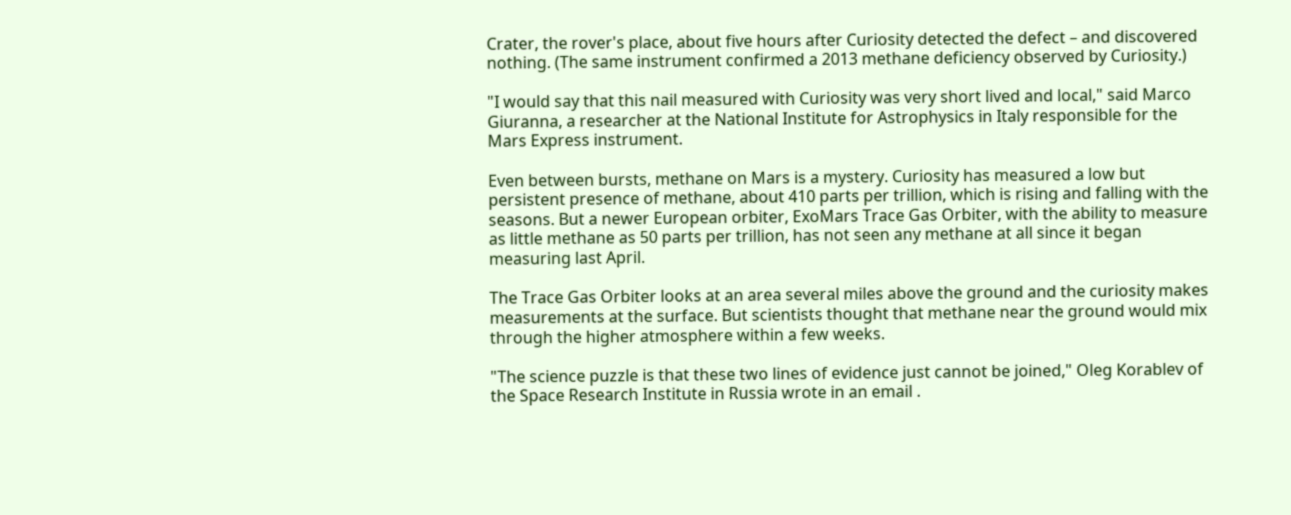Crater, the rover's place, about five hours after Curiosity detected the defect – and discovered nothing. (The same instrument confirmed a 2013 methane deficiency observed by Curiosity.)

"I would say that this nail measured with Curiosity was very short lived and local," said Marco Giuranna, a researcher at the National Institute for Astrophysics in Italy responsible for the Mars Express instrument.

Even between bursts, methane on Mars is a mystery. Curiosity has measured a low but persistent presence of methane, about 410 parts per trillion, which is rising and falling with the seasons. But a newer European orbiter, ExoMars Trace Gas Orbiter, with the ability to measure as little methane as 50 parts per trillion, has not seen any methane at all since it began measuring last April.

The Trace Gas Orbiter looks at an area several miles above the ground and the curiosity makes measurements at the surface. But scientists thought that methane near the ground would mix through the higher atmosphere within a few weeks.

"The science puzzle is that these two lines of evidence just cannot be joined," Oleg Korablev of the Space Research Institute in Russia wrote in an email .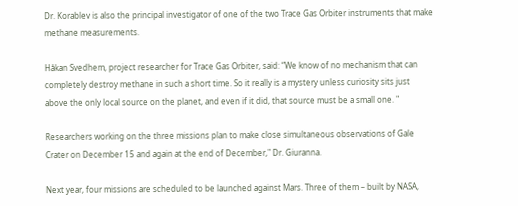Dr. Korablev is also the principal investigator of one of the two Trace Gas Orbiter instruments that make methane measurements.

Håkan Svedhem, project researcher for Trace Gas Orbiter, said: “We know of no mechanism that can completely destroy methane in such a short time. So it really is a mystery unless curiosity sits just above the only local source on the planet, and even if it did, that source must be a small one. "

Researchers working on the three missions plan to make close simultaneous observations of Gale Crater on December 15 and again at the end of December," Dr. Giuranna.

Next year, four missions are scheduled to be launched against Mars. Three of them – built by NASA,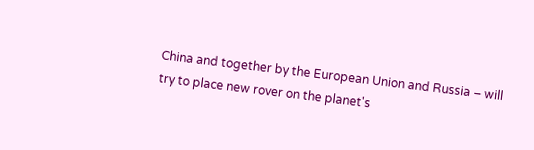China and together by the European Union and Russia – will try to place new rover on the planet's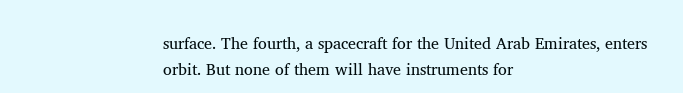surface. The fourth, a spacecraft for the United Arab Emirates, enters orbit. But none of them will have instruments for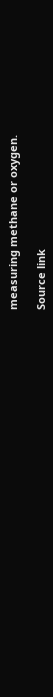measuring methane or oxygen.

Source link